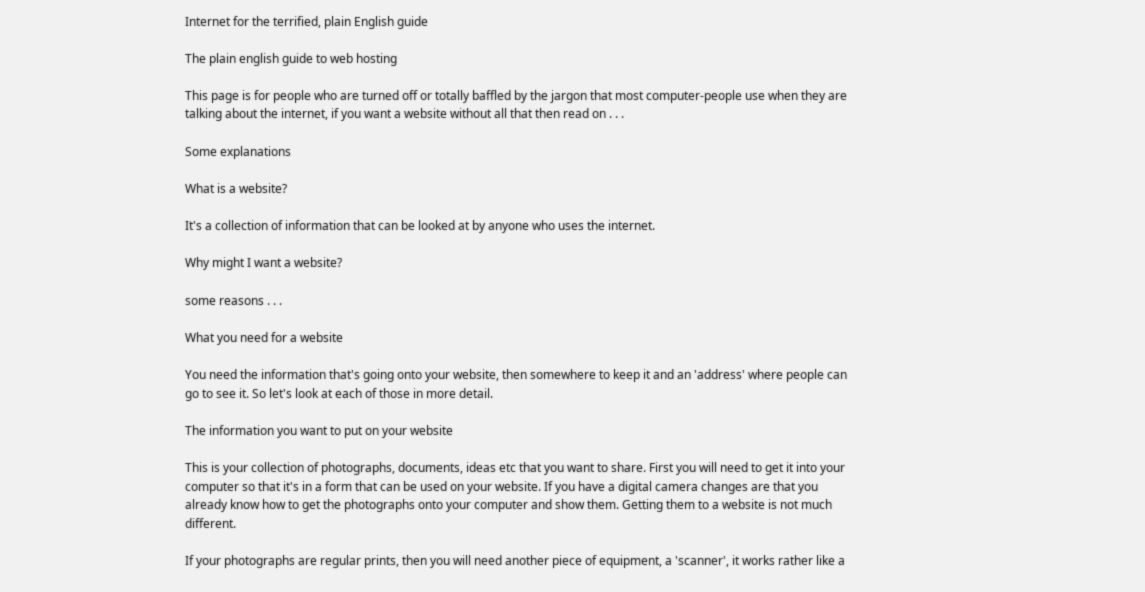Internet for the terrified, plain English guide

The plain english guide to web hosting

This page is for people who are turned off or totally baffled by the jargon that most computer-people use when they are talking about the internet, if you want a website without all that then read on . . .

Some explanations

What is a website?

It's a collection of information that can be looked at by anyone who uses the internet.

Why might I want a website?

some reasons . . .

What you need for a website

You need the information that's going onto your website, then somewhere to keep it and an 'address' where people can go to see it. So let's look at each of those in more detail.

The information you want to put on your website

This is your collection of photographs, documents, ideas etc that you want to share. First you will need to get it into your computer so that it's in a form that can be used on your website. If you have a digital camera changes are that you already know how to get the photographs onto your computer and show them. Getting them to a website is not much different.

If your photographs are regular prints, then you will need another piece of equipment, a 'scanner', it works rather like a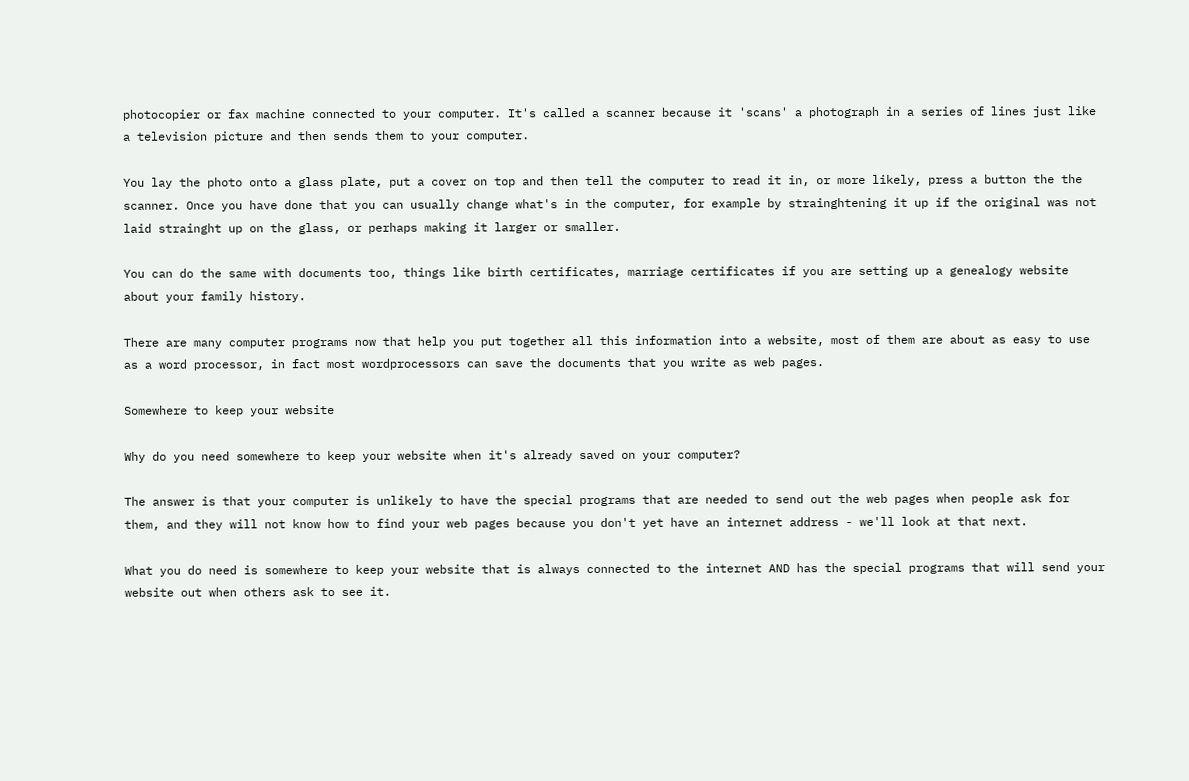photocopier or fax machine connected to your computer. It's called a scanner because it 'scans' a photograph in a series of lines just like a television picture and then sends them to your computer.

You lay the photo onto a glass plate, put a cover on top and then tell the computer to read it in, or more likely, press a button the the scanner. Once you have done that you can usually change what's in the computer, for example by strainghtening it up if the original was not laid strainght up on the glass, or perhaps making it larger or smaller.

You can do the same with documents too, things like birth certificates, marriage certificates if you are setting up a genealogy website about your family history.

There are many computer programs now that help you put together all this information into a website, most of them are about as easy to use as a word processor, in fact most wordprocessors can save the documents that you write as web pages.

Somewhere to keep your website

Why do you need somewhere to keep your website when it's already saved on your computer?

The answer is that your computer is unlikely to have the special programs that are needed to send out the web pages when people ask for them, and they will not know how to find your web pages because you don't yet have an internet address - we'll look at that next.

What you do need is somewhere to keep your website that is always connected to the internet AND has the special programs that will send your website out when others ask to see it.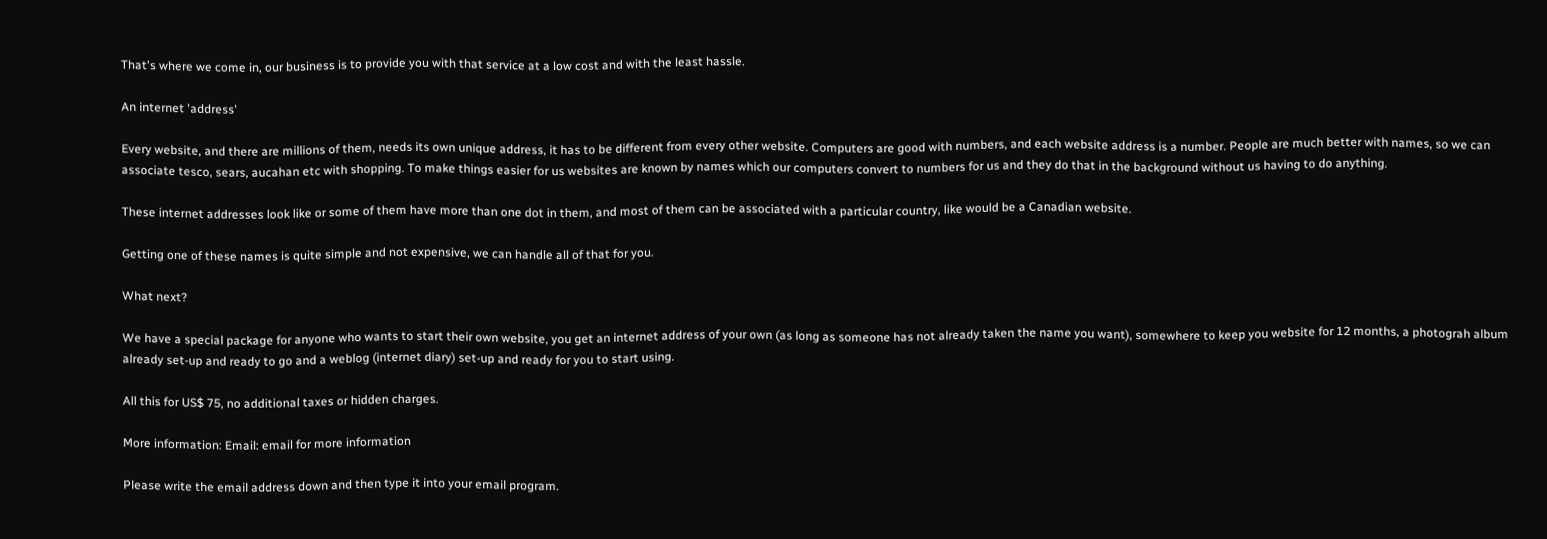That's where we come in, our business is to provide you with that service at a low cost and with the least hassle.

An internet 'address'

Every website, and there are millions of them, needs its own unique address, it has to be different from every other website. Computers are good with numbers, and each website address is a number. People are much better with names, so we can associate tesco, sears, aucahan etc with shopping. To make things easier for us websites are known by names which our computers convert to numbers for us and they do that in the background without us having to do anything.

These internet addresses look like or some of them have more than one dot in them, and most of them can be associated with a particular country, like would be a Canadian website.

Getting one of these names is quite simple and not expensive, we can handle all of that for you.

What next?

We have a special package for anyone who wants to start their own website, you get an internet address of your own (as long as someone has not already taken the name you want), somewhere to keep you website for 12 months, a photograh album already set-up and ready to go and a weblog (internet diary) set-up and ready for you to start using.

All this for US$ 75, no additional taxes or hidden charges.

More information: Email: email for more information

Please write the email address down and then type it into your email program.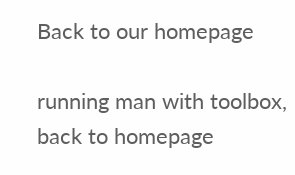Back to our homepage

running man with toolbox, back to homepage